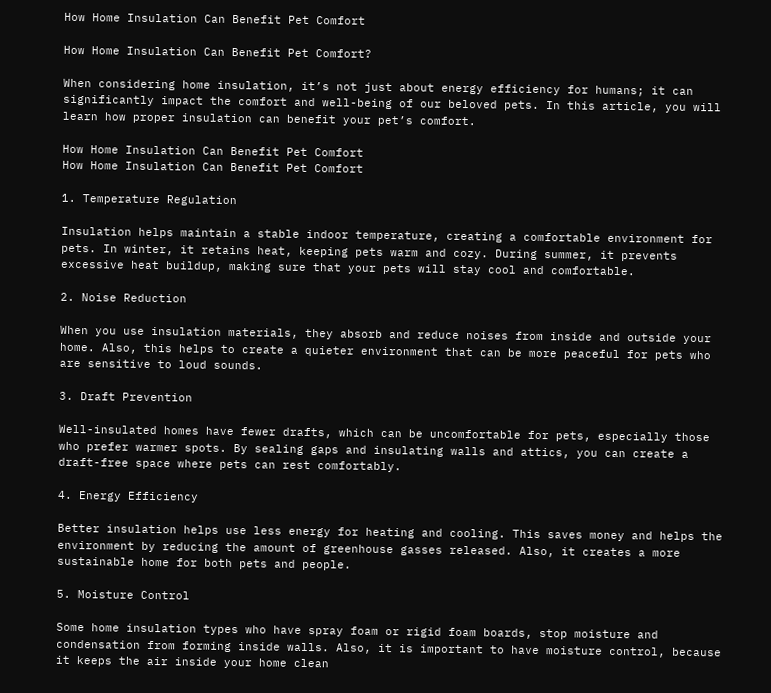How Home Insulation Can Benefit Pet Comfort

How Home Insulation Can Benefit Pet Comfort?

When considering home insulation, it’s not just about energy efficiency for humans; it can significantly impact the comfort and well-being of our beloved pets. In this article, you will learn how proper insulation can benefit your pet’s comfort.

How Home Insulation Can Benefit Pet Comfort
How Home Insulation Can Benefit Pet Comfort

1. Temperature Regulation

Insulation helps maintain a stable indoor temperature, creating a comfortable environment for pets. In winter, it retains heat, keeping pets warm and cozy. During summer, it prevents excessive heat buildup, making sure that your pets will stay cool and comfortable.

2. Noise Reduction

When you use insulation materials, they absorb and reduce noises from inside and outside your home. Also, this helps to create a quieter environment that can be more peaceful for pets who are sensitive to loud sounds.

3. Draft Prevention

Well-insulated homes have fewer drafts, which can be uncomfortable for pets, especially those who prefer warmer spots. By sealing gaps and insulating walls and attics, you can create a draft-free space where pets can rest comfortably.

4. Energy Efficiency

Better insulation helps use less energy for heating and cooling. This saves money and helps the environment by reducing the amount of greenhouse gasses released. Also, it creates a more sustainable home for both pets and people.

5. Moisture Control

Some home insulation types who have spray foam or rigid foam boards, stop moisture and condensation from forming inside walls. Also, it is important to have moisture control, because it keeps the air inside your home clean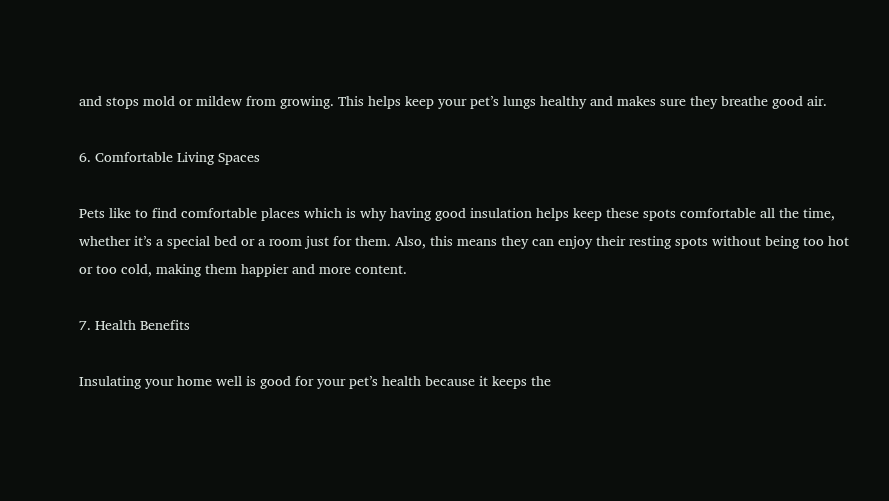and stops mold or mildew from growing. This helps keep your pet’s lungs healthy and makes sure they breathe good air.

6. Comfortable Living Spaces

Pets like to find comfortable places which is why having good insulation helps keep these spots comfortable all the time, whether it’s a special bed or a room just for them. Also, this means they can enjoy their resting spots without being too hot or too cold, making them happier and more content.

7. Health Benefits

Insulating your home well is good for your pet’s health because it keeps the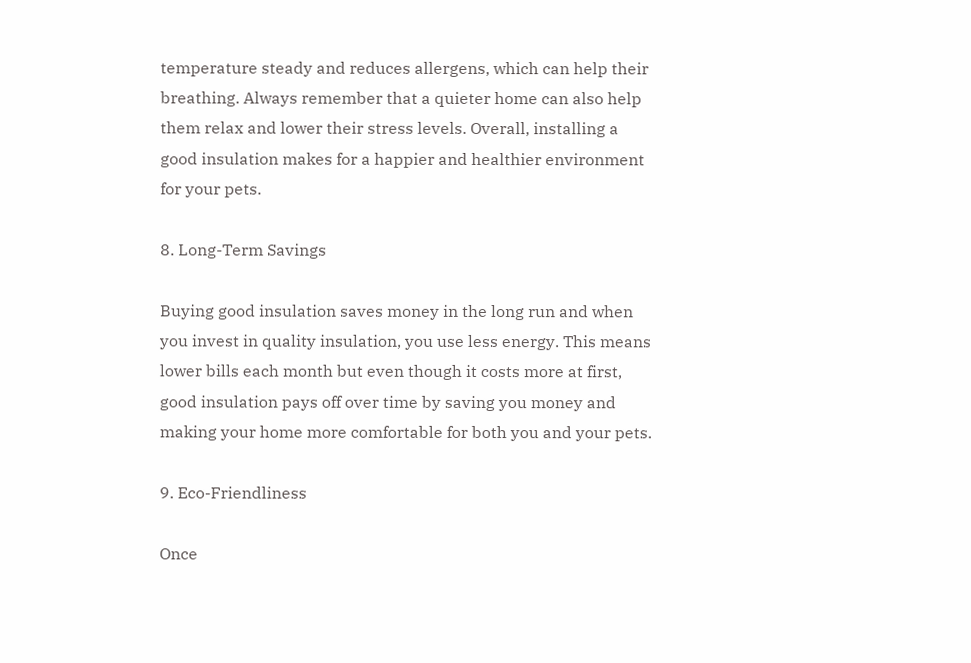temperature steady and reduces allergens, which can help their breathing. Always remember that a quieter home can also help them relax and lower their stress levels. Overall, installing a good insulation makes for a happier and healthier environment for your pets.

8. Long-Term Savings

Buying good insulation saves money in the long run and when you invest in quality insulation, you use less energy. This means lower bills each month but even though it costs more at first, good insulation pays off over time by saving you money and making your home more comfortable for both you and your pets.

9. Eco-Friendliness

Once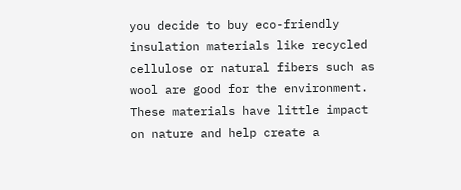you decide to buy eco-friendly insulation materials like recycled cellulose or natural fibers such as wool are good for the environment. These materials have little impact on nature and help create a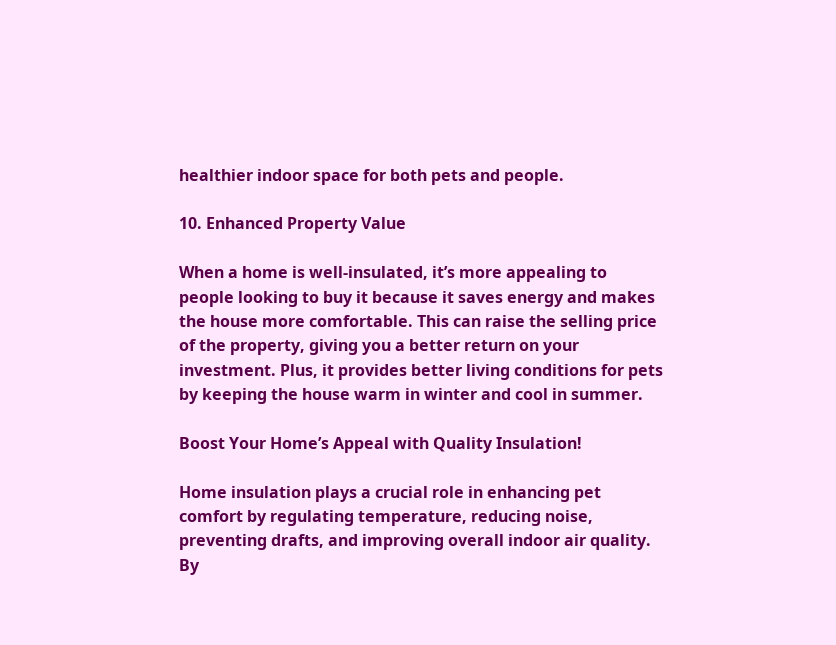healthier indoor space for both pets and people.

10. Enhanced Property Value

When a home is well-insulated, it’s more appealing to people looking to buy it because it saves energy and makes the house more comfortable. This can raise the selling price of the property, giving you a better return on your investment. Plus, it provides better living conditions for pets by keeping the house warm in winter and cool in summer.

Boost Your Home’s Appeal with Quality Insulation!

Home insulation plays a crucial role in enhancing pet comfort by regulating temperature, reducing noise, preventing drafts, and improving overall indoor air quality. By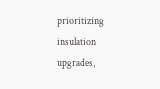prioritizing insulation upgrades,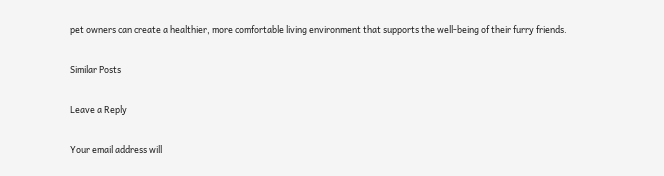pet owners can create a healthier, more comfortable living environment that supports the well-being of their furry friends.

Similar Posts

Leave a Reply

Your email address will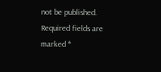not be published. Required fields are marked *